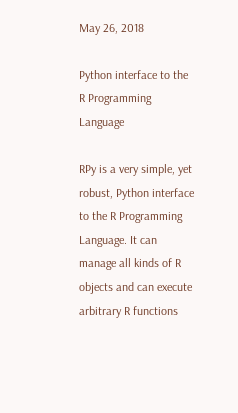May 26, 2018

Python interface to the R Programming Language

RPy is a very simple, yet robust, Python interface to the R Programming Language. It can manage all kinds of R objects and can execute arbitrary R functions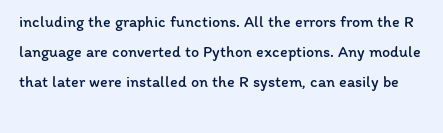including the graphic functions. All the errors from the R language are converted to Python exceptions. Any module that later were installed on the R system, can easily be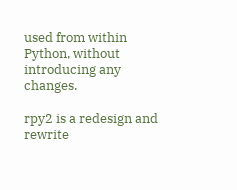used from within Python, without introducing any changes.

rpy2 is a redesign and rewrite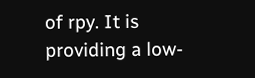of rpy. It is providing a low-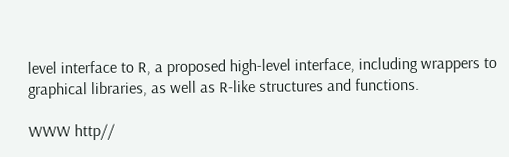level interface to R, a proposed high-level interface, including wrappers to graphical libraries, as well as R-like structures and functions.

WWW http//